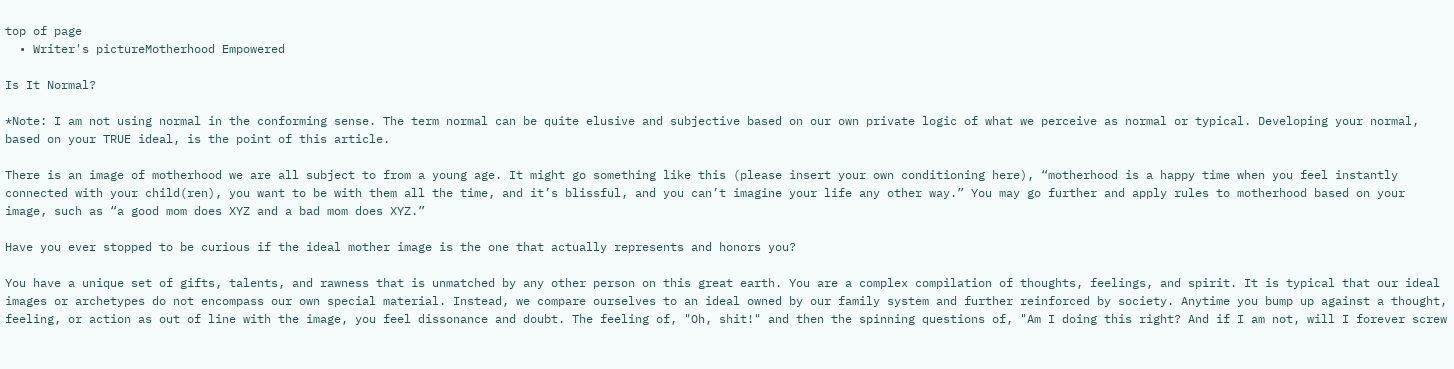top of page
  • Writer's pictureMotherhood Empowered

Is It Normal?

*Note: I am not using normal in the conforming sense. The term normal can be quite elusive and subjective based on our own private logic of what we perceive as normal or typical. Developing your normal, based on your TRUE ideal, is the point of this article.

There is an image of motherhood we are all subject to from a young age. It might go something like this (please insert your own conditioning here), “motherhood is a happy time when you feel instantly connected with your child(ren), you want to be with them all the time, and it’s blissful, and you can’t imagine your life any other way.” You may go further and apply rules to motherhood based on your image, such as “a good mom does XYZ and a bad mom does XYZ.”

Have you ever stopped to be curious if the ideal mother image is the one that actually represents and honors you?

You have a unique set of gifts, talents, and rawness that is unmatched by any other person on this great earth. You are a complex compilation of thoughts, feelings, and spirit. It is typical that our ideal images or archetypes do not encompass our own special material. Instead, we compare ourselves to an ideal owned by our family system and further reinforced by society. Anytime you bump up against a thought, feeling, or action as out of line with the image, you feel dissonance and doubt. The feeling of, "Oh, shit!" and then the spinning questions of, "Am I doing this right? And if I am not, will I forever screw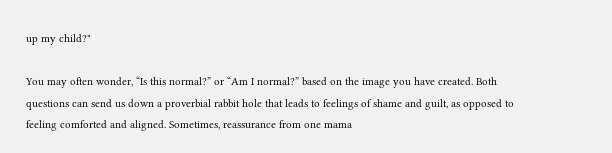up my child?"

You may often wonder, “Is this normal?” or “Am I normal?” based on the image you have created. Both questions can send us down a proverbial rabbit hole that leads to feelings of shame and guilt, as opposed to feeling comforted and aligned. Sometimes, reassurance from one mama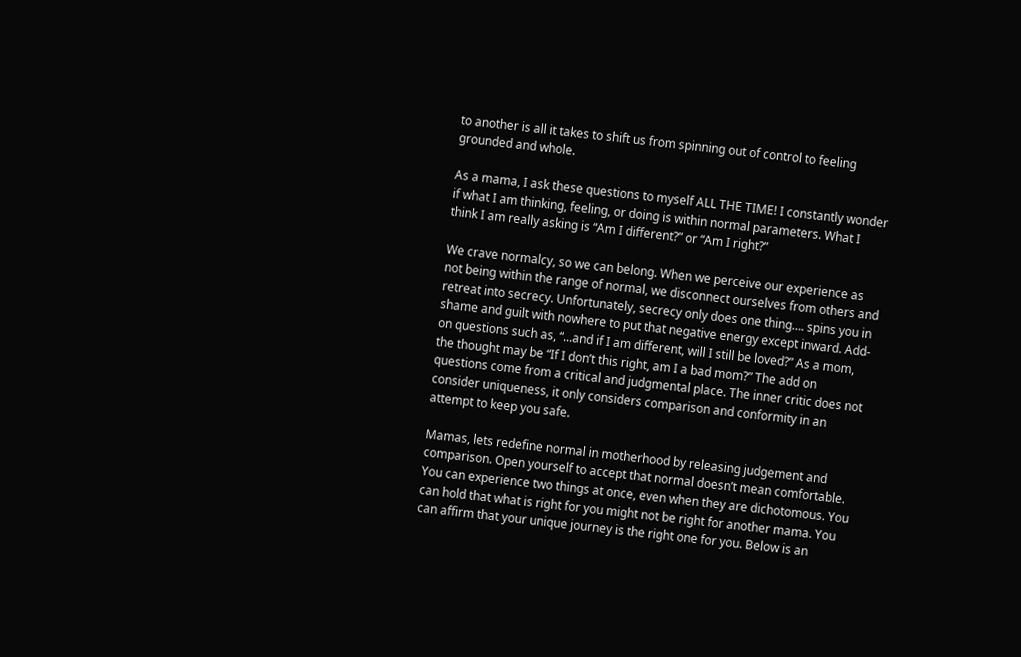to another is all it takes to shift us from spinning out of control to feeling grounded and whole.

As a mama, I ask these questions to myself ALL THE TIME! I constantly wonder if what I am thinking, feeling, or doing is within normal parameters. What I think I am really asking is “Am I different?” or “Am I right?”

We crave normalcy, so we can belong. When we perceive our experience as not being within the range of normal, we disconnect ourselves from others and retreat into secrecy. Unfortunately, secrecy only does one thing…. spins you in shame and guilt with nowhere to put that negative energy except inward. Add-on questions such as, “...and if I am different, will I still be loved?” As a mom, the thought may be “If I don’t this right, am I a bad mom?” The add on questions come from a critical and judgmental place. The inner critic does not consider uniqueness, it only considers comparison and conformity in an attempt to keep you safe.

Mamas, lets redefine normal in motherhood by releasing judgement and comparison. Open yourself to accept that normal doesn’t mean comfortable. You can experience two things at once, even when they are dichotomous. You can hold that what is right for you might not be right for another mama. You can affirm that your unique journey is the right one for you. Below is an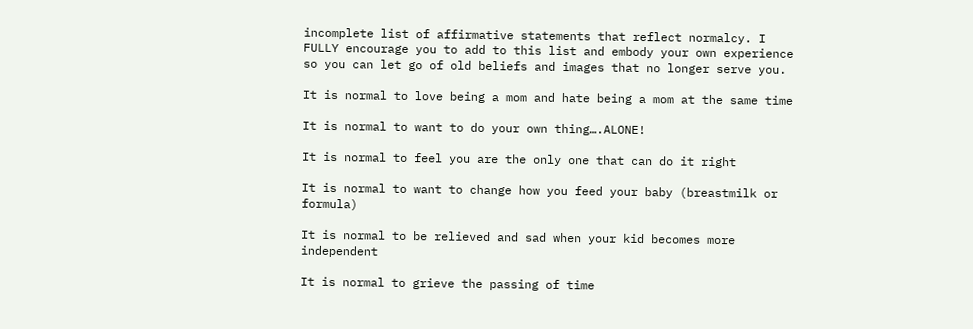incomplete list of affirmative statements that reflect normalcy. I FULLY encourage you to add to this list and embody your own experience so you can let go of old beliefs and images that no longer serve you.

It is normal to love being a mom and hate being a mom at the same time

It is normal to want to do your own thing….ALONE!

It is normal to feel you are the only one that can do it right

It is normal to want to change how you feed your baby (breastmilk or formula)

It is normal to be relieved and sad when your kid becomes more independent

It is normal to grieve the passing of time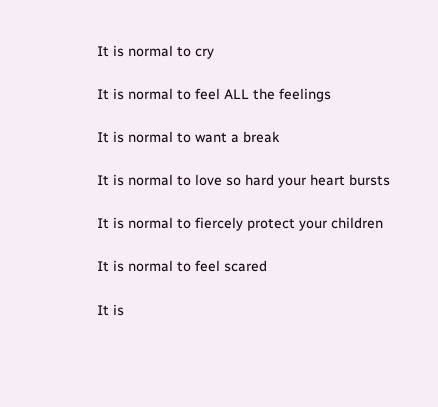It is normal to cry

It is normal to feel ALL the feelings

It is normal to want a break

It is normal to love so hard your heart bursts

It is normal to fiercely protect your children

It is normal to feel scared

It is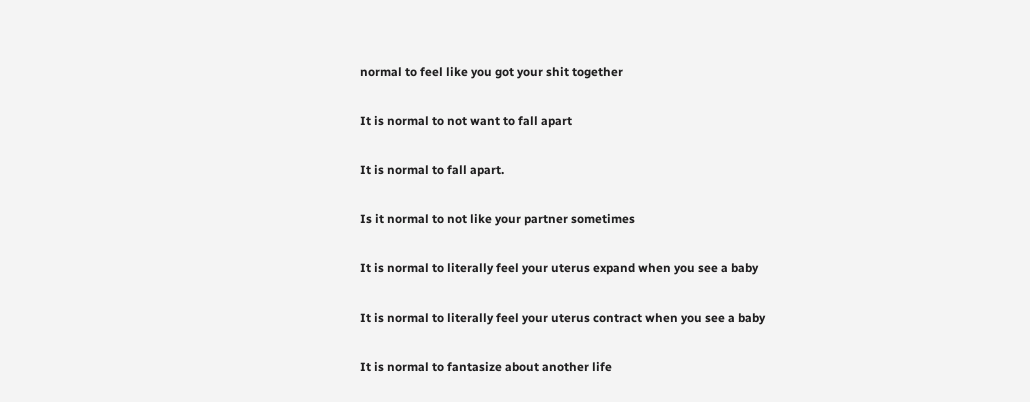normal to feel like you got your shit together

It is normal to not want to fall apart

It is normal to fall apart.

Is it normal to not like your partner sometimes

It is normal to literally feel your uterus expand when you see a baby

It is normal to literally feel your uterus contract when you see a baby

It is normal to fantasize about another life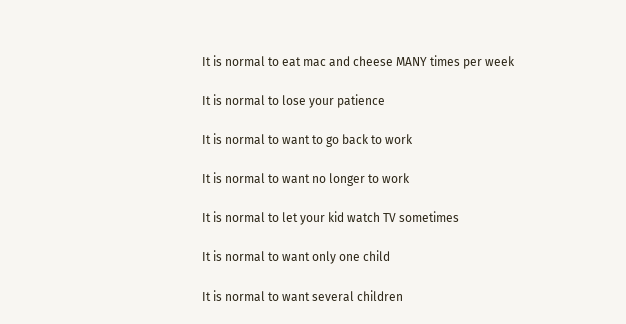It is normal to eat mac and cheese MANY times per week

It is normal to lose your patience

It is normal to want to go back to work

It is normal to want no longer to work

It is normal to let your kid watch TV sometimes

It is normal to want only one child

It is normal to want several children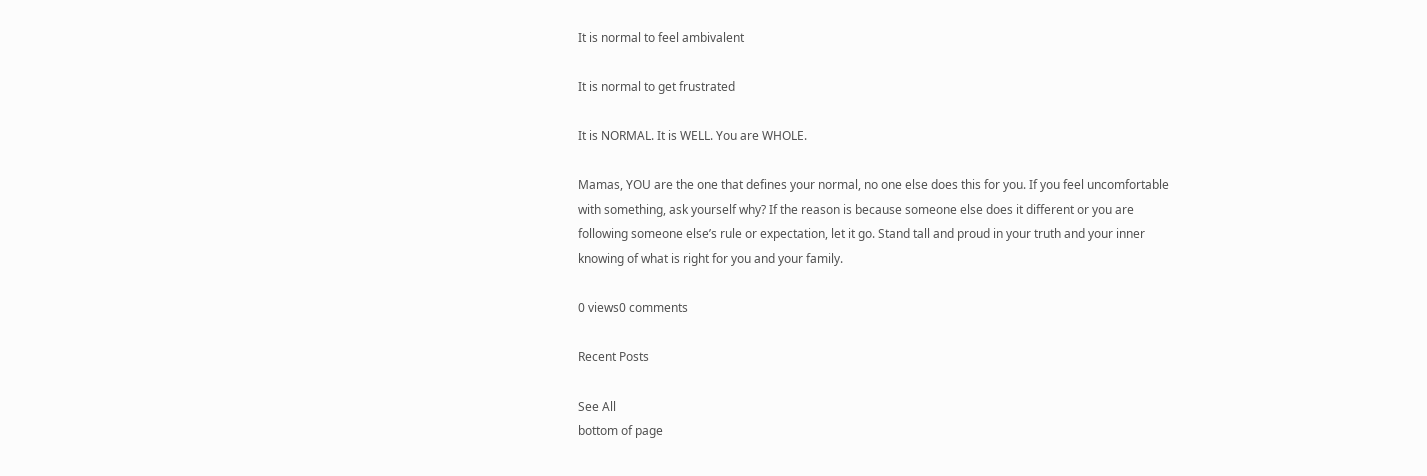It is normal to feel ambivalent

It is normal to get frustrated

It is NORMAL. It is WELL. You are WHOLE.

Mamas, YOU are the one that defines your normal, no one else does this for you. If you feel uncomfortable with something, ask yourself why? If the reason is because someone else does it different or you are following someone else’s rule or expectation, let it go. Stand tall and proud in your truth and your inner knowing of what is right for you and your family.

0 views0 comments

Recent Posts

See All
bottom of page